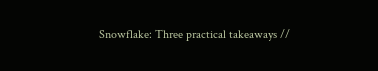Snowflake: Three practical takeaways //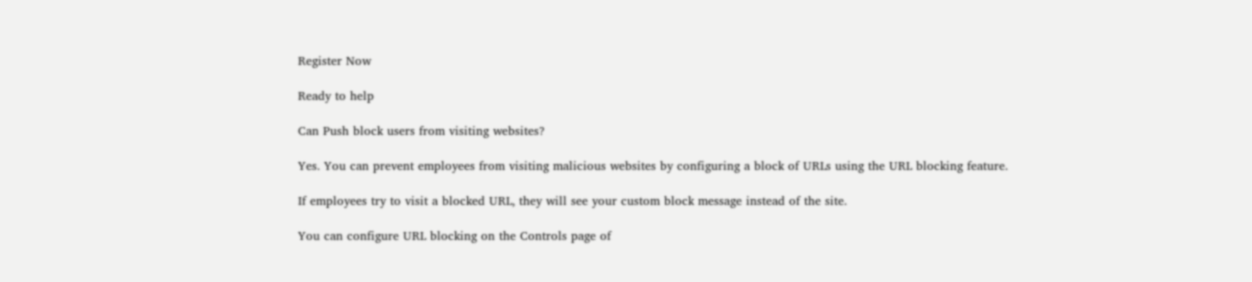Register Now

Ready to help

Can Push block users from visiting websites?

Yes. You can prevent employees from visiting malicious websites by configuring a block of URLs using the URL blocking feature.

If employees try to visit a blocked URL, they will see your custom block message instead of the site.

You can configure URL blocking on the Controls page of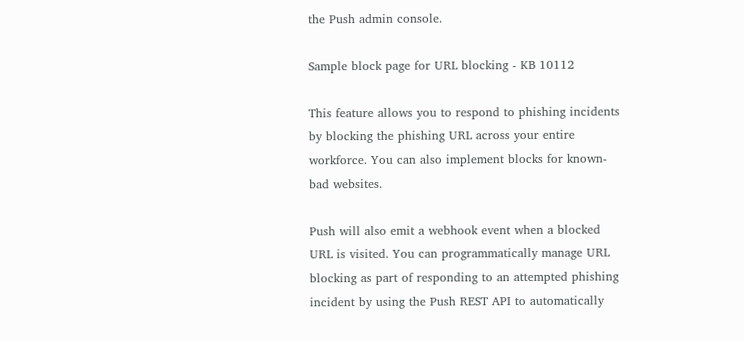the Push admin console.

Sample block page for URL blocking - KB 10112

This feature allows you to respond to phishing incidents by blocking the phishing URL across your entire workforce. You can also implement blocks for known-bad websites.

Push will also emit a webhook event when a blocked URL is visited. You can programmatically manage URL blocking as part of responding to an attempted phishing incident by using the Push REST API to automatically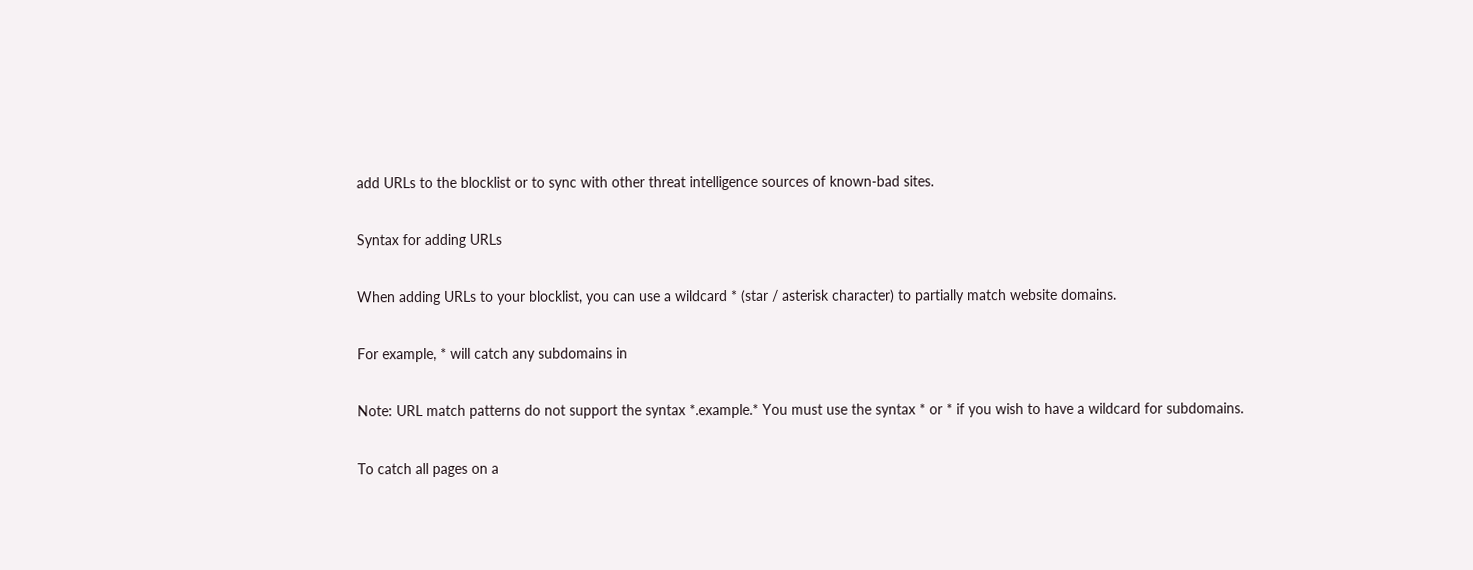add URLs to the blocklist or to sync with other threat intelligence sources of known-bad sites.

Syntax for adding URLs

When adding URLs to your blocklist, you can use a wildcard * (star / asterisk character) to partially match website domains.

For example, * will catch any subdomains in

Note: URL match patterns do not support the syntax *.example.* You must use the syntax * or * if you wish to have a wildcard for subdomains.

To catch all pages on a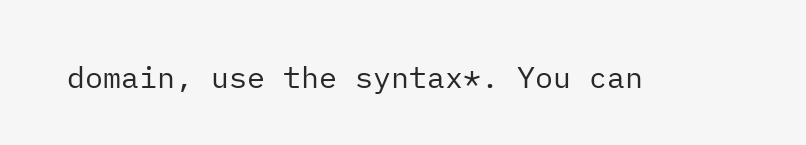domain, use the syntax*. You can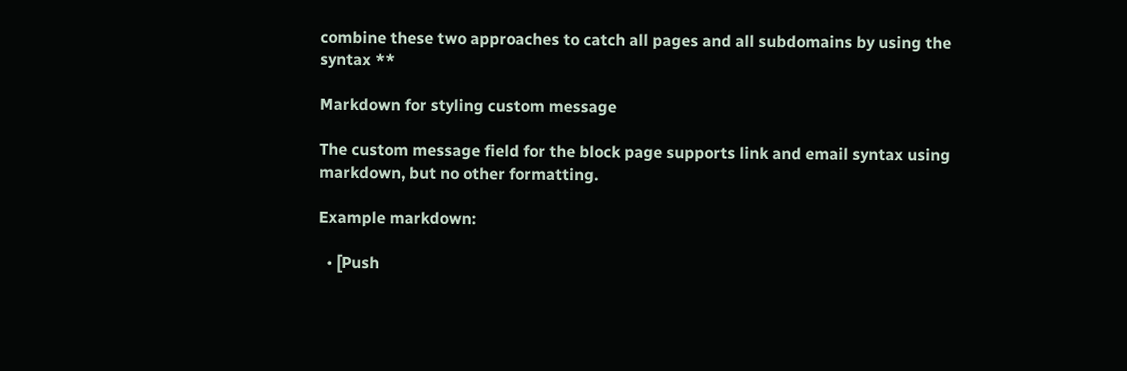combine these two approaches to catch all pages and all subdomains by using the syntax **

Markdown for styling custom message

The custom message field for the block page supports link and email syntax using markdown, but no other formatting.

Example markdown:

  • [Push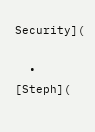Security](

  • [Steph](